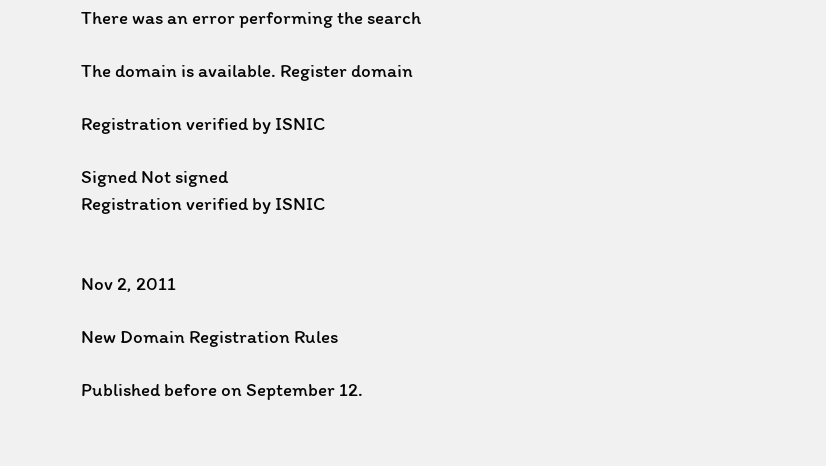There was an error performing the search

The domain is available. Register domain

Registration verified by ISNIC

Signed Not signed
Registration verified by ISNIC


Nov 2, 2011

New Domain Registration Rules

Published before on September 12.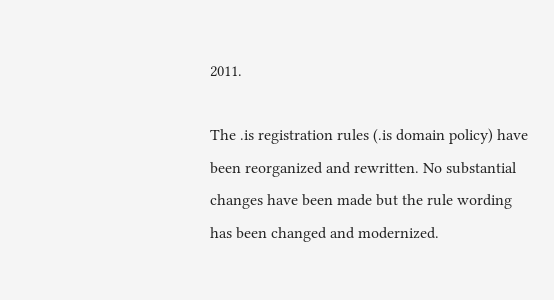2011.

The .is registration rules (.is domain policy) have been reorganized and rewritten. No substantial changes have been made but the rule wording has been changed and modernized.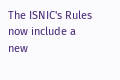The ISNIC's Rules now include a new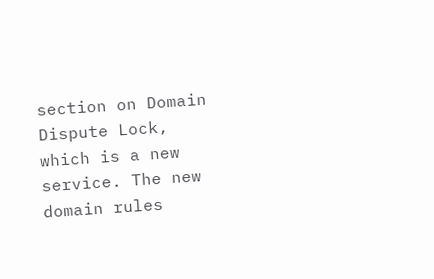section on Domain Dispute Lock, which is a new service. The new domain rules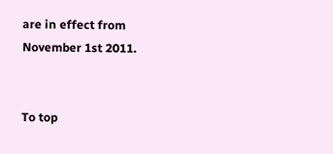are in effect from November 1st 2011.


To top